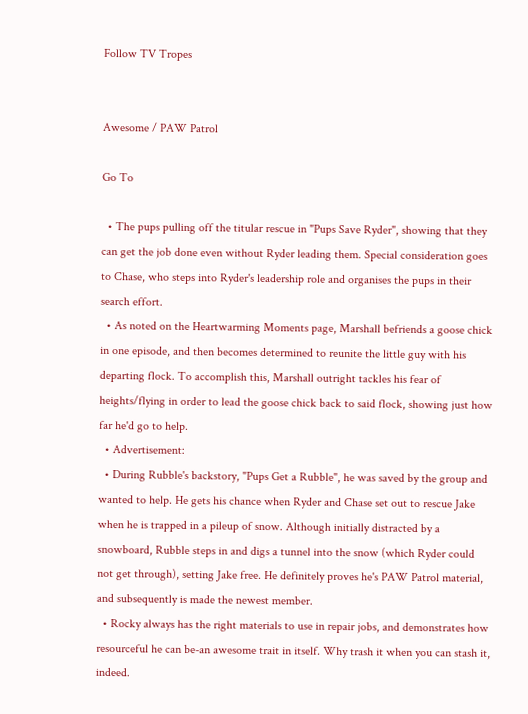Follow TV Tropes


Awesome / PAW Patrol

Go To

  • The pups pulling off the titular rescue in "Pups Save Ryder", showing that they can get the job done even without Ryder leading them. Special consideration goes to Chase, who steps into Ryder's leadership role and organises the pups in their search effort.
  • As noted on the Heartwarming Moments page, Marshall befriends a goose chick in one episode, and then becomes determined to reunite the little guy with his departing flock. To accomplish this, Marshall outright tackles his fear of heights/flying in order to lead the goose chick back to said flock, showing just how far he'd go to help.
  • Advertisement:
  • During Rubble's backstory, "Pups Get a Rubble", he was saved by the group and wanted to help. He gets his chance when Ryder and Chase set out to rescue Jake when he is trapped in a pileup of snow. Although initially distracted by a snowboard, Rubble steps in and digs a tunnel into the snow (which Ryder could not get through), setting Jake free. He definitely proves he's PAW Patrol material, and subsequently is made the newest member.
  • Rocky always has the right materials to use in repair jobs, and demonstrates how resourceful he can be-an awesome trait in itself. Why trash it when you can stash it, indeed.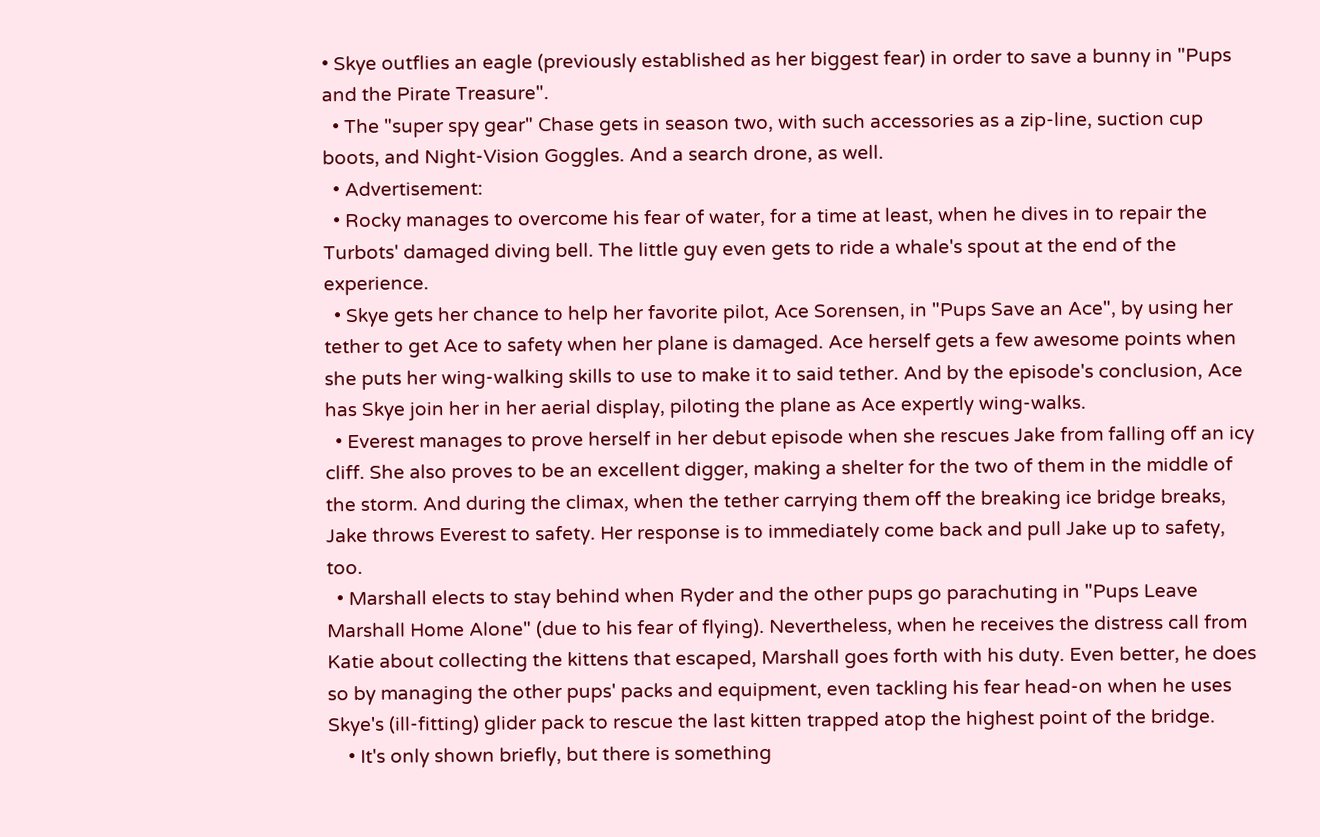• Skye outflies an eagle (previously established as her biggest fear) in order to save a bunny in "Pups and the Pirate Treasure".
  • The "super spy gear" Chase gets in season two, with such accessories as a zip-line, suction cup boots, and Night-Vision Goggles. And a search drone, as well.
  • Advertisement:
  • Rocky manages to overcome his fear of water, for a time at least, when he dives in to repair the Turbots' damaged diving bell. The little guy even gets to ride a whale's spout at the end of the experience.
  • Skye gets her chance to help her favorite pilot, Ace Sorensen, in "Pups Save an Ace", by using her tether to get Ace to safety when her plane is damaged. Ace herself gets a few awesome points when she puts her wing-walking skills to use to make it to said tether. And by the episode's conclusion, Ace has Skye join her in her aerial display, piloting the plane as Ace expertly wing-walks.
  • Everest manages to prove herself in her debut episode when she rescues Jake from falling off an icy cliff. She also proves to be an excellent digger, making a shelter for the two of them in the middle of the storm. And during the climax, when the tether carrying them off the breaking ice bridge breaks, Jake throws Everest to safety. Her response is to immediately come back and pull Jake up to safety, too.
  • Marshall elects to stay behind when Ryder and the other pups go parachuting in "Pups Leave Marshall Home Alone" (due to his fear of flying). Nevertheless, when he receives the distress call from Katie about collecting the kittens that escaped, Marshall goes forth with his duty. Even better, he does so by managing the other pups' packs and equipment, even tackling his fear head-on when he uses Skye's (ill-fitting) glider pack to rescue the last kitten trapped atop the highest point of the bridge.
    • It's only shown briefly, but there is something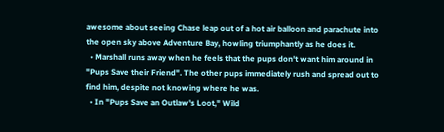awesome about seeing Chase leap out of a hot air balloon and parachute into the open sky above Adventure Bay, howling triumphantly as he does it.
  • Marshall runs away when he feels that the pups don't want him around in "Pups Save their Friend". The other pups immediately rush and spread out to find him, despite not knowing where he was.
  • In "Pups Save an Outlaw's Loot," Wild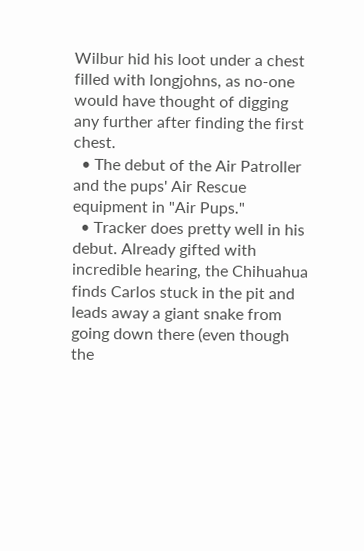Wilbur hid his loot under a chest filled with longjohns, as no-one would have thought of digging any further after finding the first chest.
  • The debut of the Air Patroller and the pups' Air Rescue equipment in "Air Pups."
  • Tracker does pretty well in his debut. Already gifted with incredible hearing, the Chihuahua finds Carlos stuck in the pit and leads away a giant snake from going down there (even though the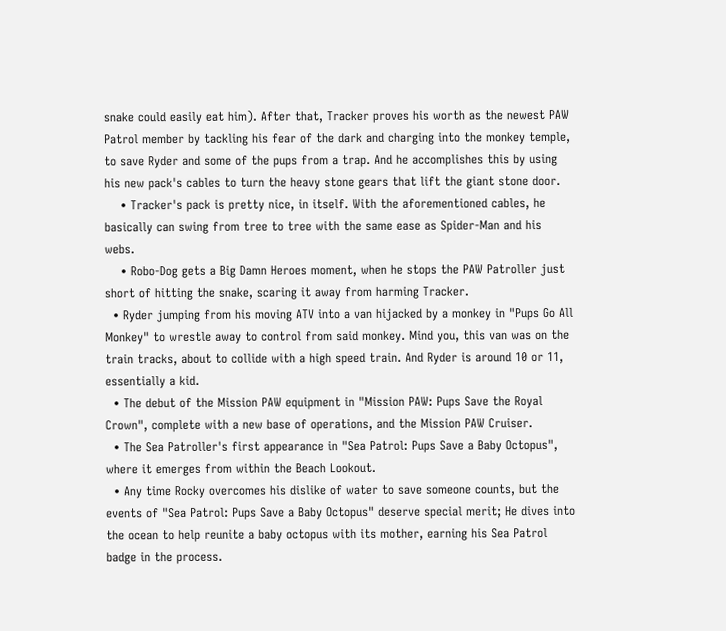snake could easily eat him). After that, Tracker proves his worth as the newest PAW Patrol member by tackling his fear of the dark and charging into the monkey temple, to save Ryder and some of the pups from a trap. And he accomplishes this by using his new pack's cables to turn the heavy stone gears that lift the giant stone door.
    • Tracker's pack is pretty nice, in itself. With the aforementioned cables, he basically can swing from tree to tree with the same ease as Spider-Man and his webs.
    • Robo-Dog gets a Big Damn Heroes moment, when he stops the PAW Patroller just short of hitting the snake, scaring it away from harming Tracker.
  • Ryder jumping from his moving ATV into a van hijacked by a monkey in "Pups Go All Monkey" to wrestle away to control from said monkey. Mind you, this van was on the train tracks, about to collide with a high speed train. And Ryder is around 10 or 11, essentially a kid.
  • The debut of the Mission PAW equipment in "Mission PAW: Pups Save the Royal Crown", complete with a new base of operations, and the Mission PAW Cruiser.
  • The Sea Patroller's first appearance in "Sea Patrol: Pups Save a Baby Octopus", where it emerges from within the Beach Lookout.
  • Any time Rocky overcomes his dislike of water to save someone counts, but the events of "Sea Patrol: Pups Save a Baby Octopus" deserve special merit; He dives into the ocean to help reunite a baby octopus with its mother, earning his Sea Patrol badge in the process.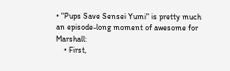• "Pups Save Sensei Yumi" is pretty much an episode-long moment of awesome for Marshall:
    • First,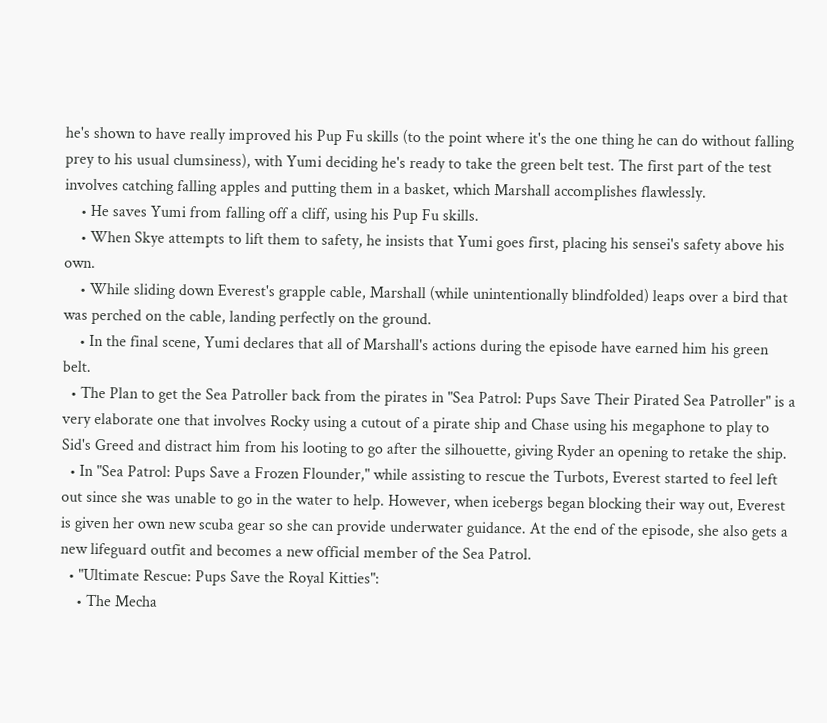he's shown to have really improved his Pup Fu skills (to the point where it's the one thing he can do without falling prey to his usual clumsiness), with Yumi deciding he's ready to take the green belt test. The first part of the test involves catching falling apples and putting them in a basket, which Marshall accomplishes flawlessly.
    • He saves Yumi from falling off a cliff, using his Pup Fu skills.
    • When Skye attempts to lift them to safety, he insists that Yumi goes first, placing his sensei's safety above his own.
    • While sliding down Everest's grapple cable, Marshall (while unintentionally blindfolded) leaps over a bird that was perched on the cable, landing perfectly on the ground.
    • In the final scene, Yumi declares that all of Marshall's actions during the episode have earned him his green belt.
  • The Plan to get the Sea Patroller back from the pirates in "Sea Patrol: Pups Save Their Pirated Sea Patroller" is a very elaborate one that involves Rocky using a cutout of a pirate ship and Chase using his megaphone to play to Sid's Greed and distract him from his looting to go after the silhouette, giving Ryder an opening to retake the ship.
  • In "Sea Patrol: Pups Save a Frozen Flounder," while assisting to rescue the Turbots, Everest started to feel left out since she was unable to go in the water to help. However, when icebergs began blocking their way out, Everest is given her own new scuba gear so she can provide underwater guidance. At the end of the episode, she also gets a new lifeguard outfit and becomes a new official member of the Sea Patrol.
  • "Ultimate Rescue: Pups Save the Royal Kitties":
    • The Mecha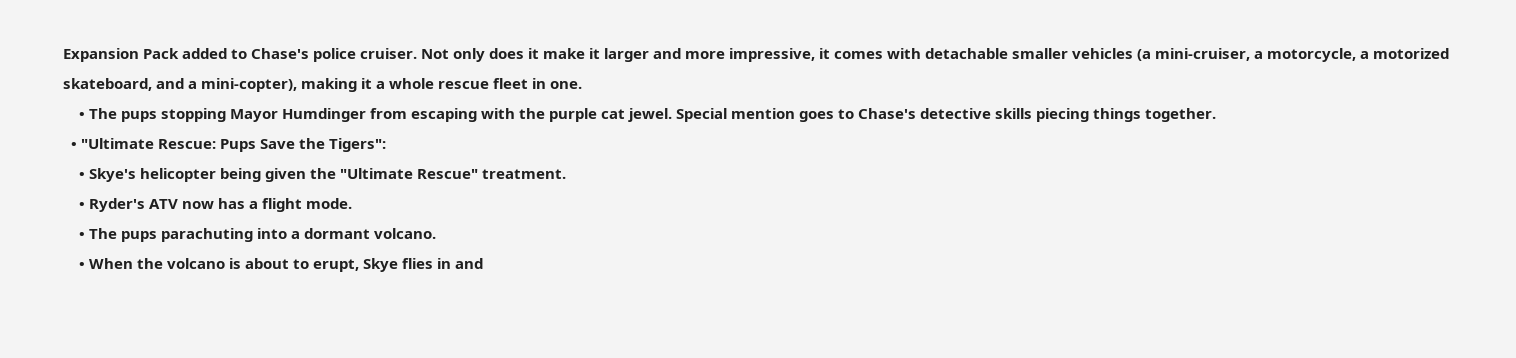Expansion Pack added to Chase's police cruiser. Not only does it make it larger and more impressive, it comes with detachable smaller vehicles (a mini-cruiser, a motorcycle, a motorized skateboard, and a mini-copter), making it a whole rescue fleet in one.
    • The pups stopping Mayor Humdinger from escaping with the purple cat jewel. Special mention goes to Chase's detective skills piecing things together.
  • "Ultimate Rescue: Pups Save the Tigers":
    • Skye's helicopter being given the "Ultimate Rescue" treatment.
    • Ryder's ATV now has a flight mode.
    • The pups parachuting into a dormant volcano.
    • When the volcano is about to erupt, Skye flies in and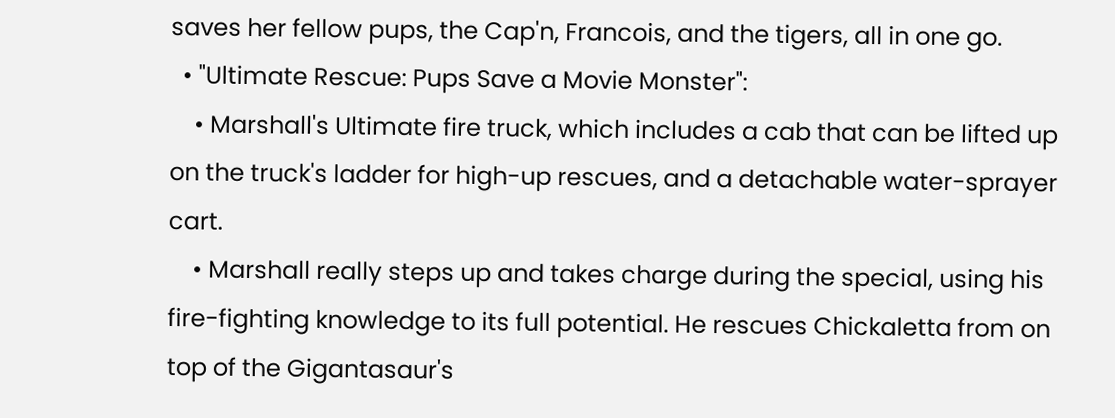saves her fellow pups, the Cap'n, Francois, and the tigers, all in one go.
  • "Ultimate Rescue: Pups Save a Movie Monster":
    • Marshall's Ultimate fire truck, which includes a cab that can be lifted up on the truck's ladder for high-up rescues, and a detachable water-sprayer cart.
    • Marshall really steps up and takes charge during the special, using his fire-fighting knowledge to its full potential. He rescues Chickaletta from on top of the Gigantasaur's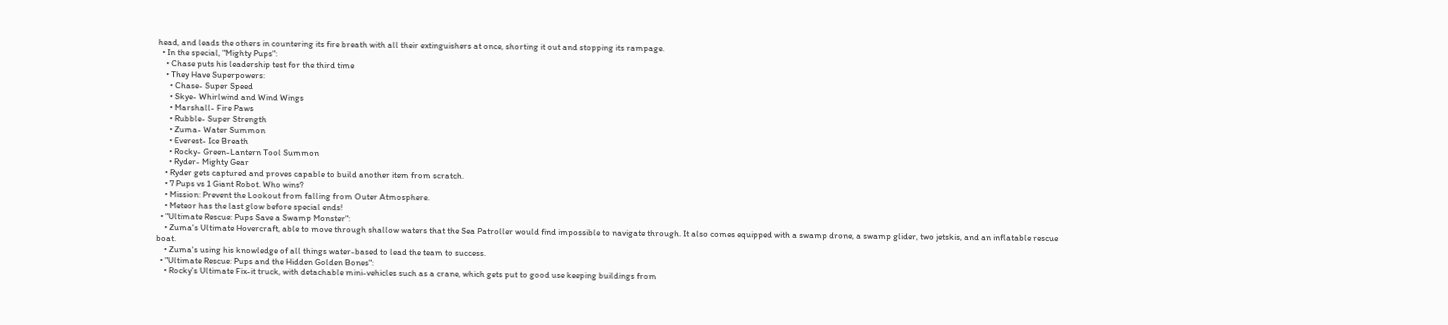head, and leads the others in countering its fire breath with all their extinguishers at once, shorting it out and stopping its rampage.
  • In the special, "Mighty Pups":
    • Chase puts his leadership test for the third time
    • They Have Superpowers:
      • Chase- Super Speed
      • Skye- Whirlwind and Wind Wings
      • Marshall- Fire Paws
      • Rubble- Super Strength
      • Zuma- Water Summon
      • Everest- Ice Breath
      • Rocky- Green-Lantern Tool Summon
      • Ryder- Mighty Gear
    • Ryder gets captured and proves capable to build another item from scratch.
    • 7 Pups vs 1 Giant Robot. Who wins?
    • Mission: Prevent the Lookout from falling from Outer Atmosphere.
    • Meteor has the last glow before special ends!
  • "Ultimate Rescue: Pups Save a Swamp Monster":
    • Zuma's Ultimate Hovercraft, able to move through shallow waters that the Sea Patroller would find impossible to navigate through. It also comes equipped with a swamp drone, a swamp glider, two jetskis, and an inflatable rescue boat.
    • Zuma's using his knowledge of all things water-based to lead the team to success.
  • "Ultimate Rescue: Pups and the Hidden Golden Bones":
    • Rocky's Ultimate Fix-it truck, with detachable mini-vehicles such as a crane, which gets put to good use keeping buildings from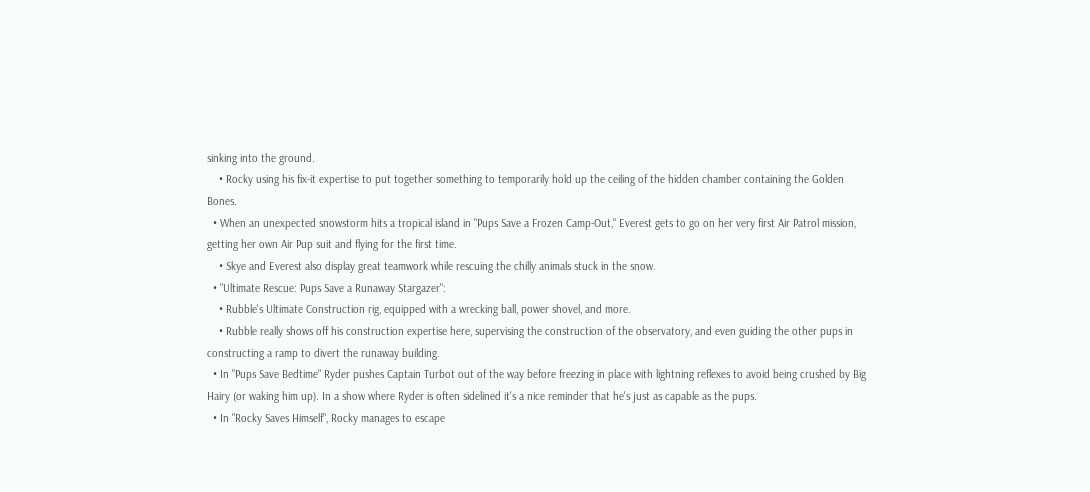sinking into the ground.
    • Rocky using his fix-it expertise to put together something to temporarily hold up the ceiling of the hidden chamber containing the Golden Bones.
  • When an unexpected snowstorm hits a tropical island in "Pups Save a Frozen Camp-Out," Everest gets to go on her very first Air Patrol mission, getting her own Air Pup suit and flying for the first time.
    • Skye and Everest also display great teamwork while rescuing the chilly animals stuck in the snow.
  • "Ultimate Rescue: Pups Save a Runaway Stargazer":
    • Rubble's Ultimate Construction rig, equipped with a wrecking ball, power shovel, and more.
    • Rubble really shows off his construction expertise here, supervising the construction of the observatory, and even guiding the other pups in constructing a ramp to divert the runaway building.
  • In "Pups Save Bedtime" Ryder pushes Captain Turbot out of the way before freezing in place with lightning reflexes to avoid being crushed by Big Hairy (or waking him up). In a show where Ryder is often sidelined it's a nice reminder that he's just as capable as the pups.
  • In "Rocky Saves Himself", Rocky manages to escape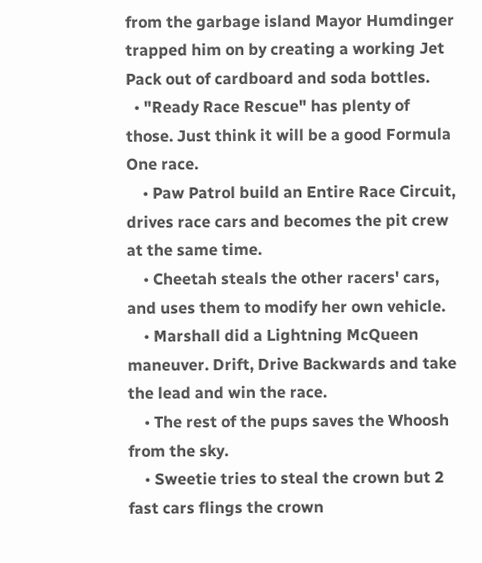from the garbage island Mayor Humdinger trapped him on by creating a working Jet Pack out of cardboard and soda bottles.
  • "Ready Race Rescue" has plenty of those. Just think it will be a good Formula One race.
    • Paw Patrol build an Entire Race Circuit, drives race cars and becomes the pit crew at the same time.
    • Cheetah steals the other racers' cars, and uses them to modify her own vehicle.
    • Marshall did a Lightning McQueen maneuver. Drift, Drive Backwards and take the lead and win the race.
    • The rest of the pups saves the Whoosh from the sky.
    • Sweetie tries to steal the crown but 2 fast cars flings the crown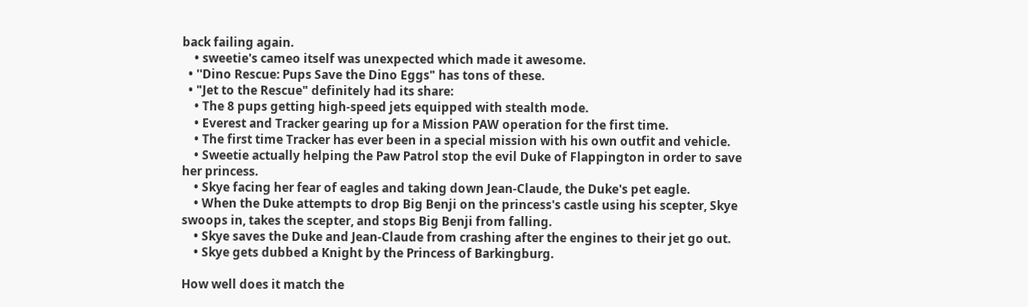back failing again.
    • sweetie's cameo itself was unexpected which made it awesome.
  • ''Dino Rescue: Pups Save the Dino Eggs" has tons of these.
  • "Jet to the Rescue" definitely had its share:
    • The 8 pups getting high-speed jets equipped with stealth mode.
    • Everest and Tracker gearing up for a Mission PAW operation for the first time.
    • The first time Tracker has ever been in a special mission with his own outfit and vehicle.
    • Sweetie actually helping the Paw Patrol stop the evil Duke of Flappington in order to save her princess.
    • Skye facing her fear of eagles and taking down Jean-Claude, the Duke's pet eagle.
    • When the Duke attempts to drop Big Benji on the princess's castle using his scepter, Skye swoops in, takes the scepter, and stops Big Benji from falling.
    • Skye saves the Duke and Jean-Claude from crashing after the engines to their jet go out.
    • Skye gets dubbed a Knight by the Princess of Barkingburg.

How well does it match the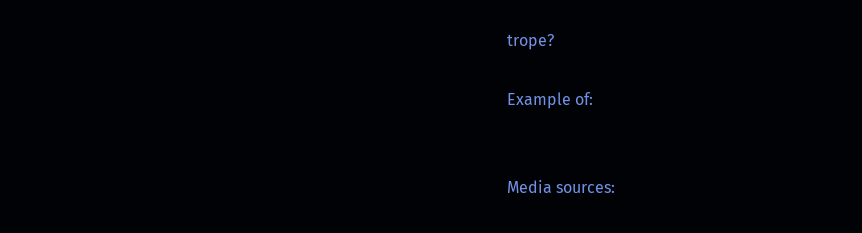trope?

Example of:


Media sources: